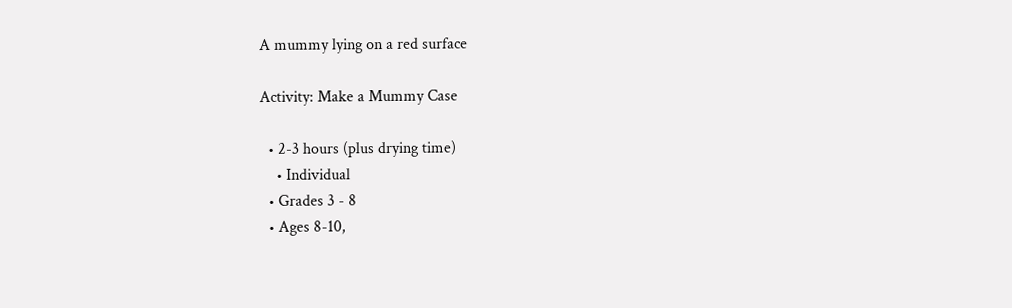A mummy lying on a red surface

Activity: Make a Mummy Case

  • 2-3 hours (plus drying time)
    • Individual
  • Grades 3 - 8
  • Ages 8-10,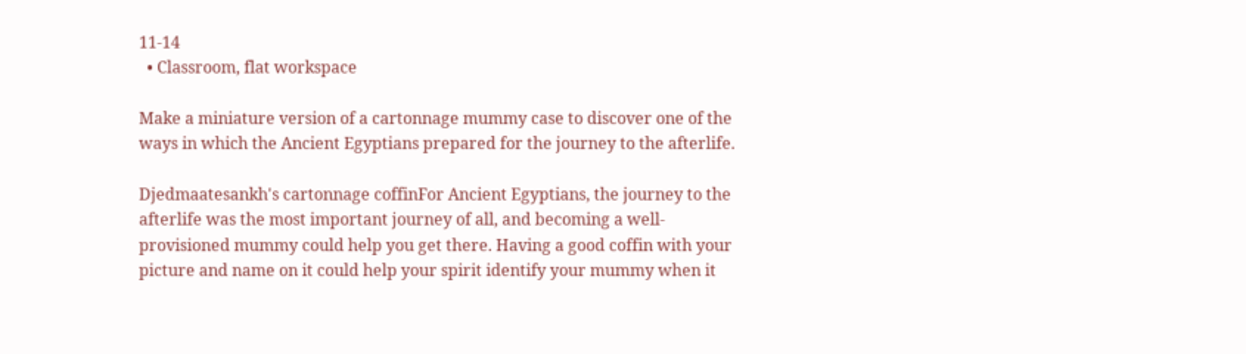11-14
  • Classroom, flat workspace

Make a miniature version of a cartonnage mummy case to discover one of the ways in which the Ancient Egyptians prepared for the journey to the afterlife.

Djedmaatesankh's cartonnage coffinFor Ancient Egyptians, the journey to the afterlife was the most important journey of all, and becoming a well-provisioned mummy could help you get there. Having a good coffin with your picture and name on it could help your spirit identify your mummy when it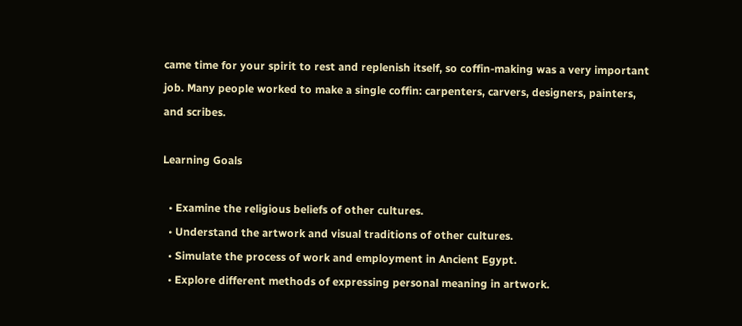came time for your spirit to rest and replenish itself, so coffin-making was a very important job. Many people worked to make a single coffin: carpenters, carvers, designers, painters, and scribes.

Learning Goals

  • Examine the religious beliefs of other cultures.
  • Understand the artwork and visual traditions of other cultures.
  • Simulate the process of work and employment in Ancient Egypt.
  • Explore different methods of expressing personal meaning in artwork.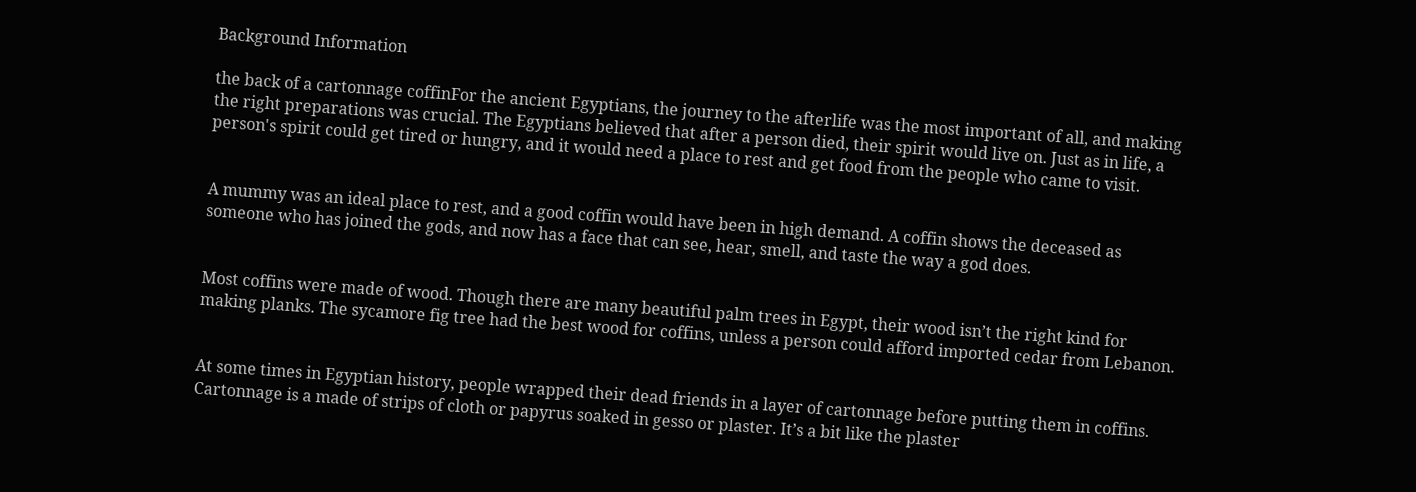Background Information

the back of a cartonnage coffinFor the ancient Egyptians, the journey to the afterlife was the most important of all, and making the right preparations was crucial. The Egyptians believed that after a person died, their spirit would live on. Just as in life, a person's spirit could get tired or hungry, and it would need a place to rest and get food from the people who came to visit.


A mummy was an ideal place to rest, and a good coffin would have been in high demand. A coffin shows the deceased as someone who has joined the gods, and now has a face that can see, hear, smell, and taste the way a god does.


Most coffins were made of wood. Though there are many beautiful palm trees in Egypt, their wood isn’t the right kind for making planks. The sycamore fig tree had the best wood for coffins, unless a person could afford imported cedar from Lebanon.


At some times in Egyptian history, people wrapped their dead friends in a layer of cartonnage before putting them in coffins. Cartonnage is a made of strips of cloth or papyrus soaked in gesso or plaster. It’s a bit like the plaster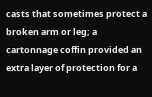casts that sometimes protect a broken arm or leg; a cartonnage coffin provided an extra layer of protection for a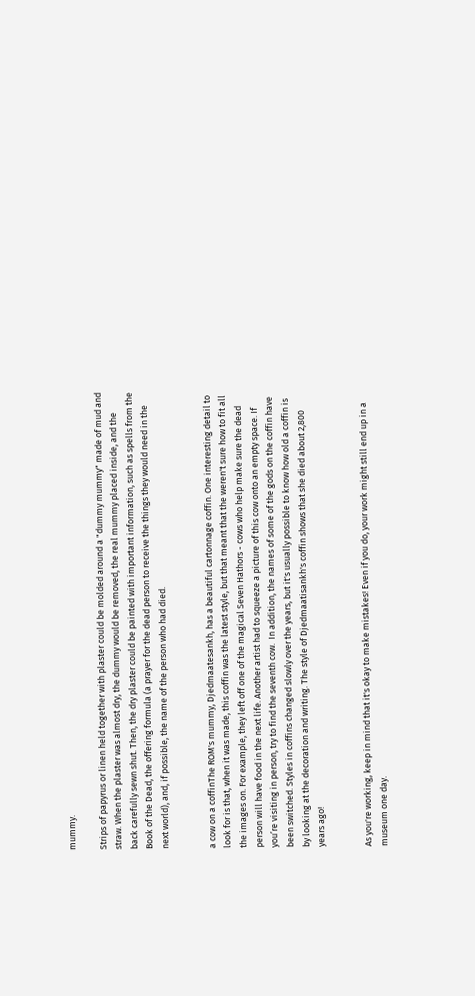mummy.

Strips of papyrus or linen held together with plaster could be molded around a "dummy mummy" made of mud and straw. When the plaster was almost dry, the dummy would be removed, the real mummy placed inside, and the back carefully sewn shut. Then, the dry plaster could be painted with important information, such as spells from the Book of the Dead, the offering formula (a prayer for the dead person to receive the things they would need in the next world), and, if possible, the name of the person who had died.


a cow on a coffinThe ROM's mummy, Djedmaatesankh, has a beautiful cartonnage coffin. One interesting detail to look for is that, when it was made, this coffin was the latest style, but that meant that the weren't sure how to fit all the images on. For example, they left off one of the magical Seven Hathors - cows who help make sure the dead person will have food in the next life. Another artist had to squeeze a picture of this cow onto an empty space. If you’re visiting in person, try to find the seventh cow.  In addition, the names of some of the gods on the coffin have been switched. Styles in coffins changed slowly over the years, but it's usually possible to know how old a coffin is by looking at the decoration and writing. The style of Djedmaatisankh's coffin shows that she died about 2,800 years ago!


As you're working, keep in mind that it's okay to make mistakes! Even if you do, your work might still end up in a museum one day.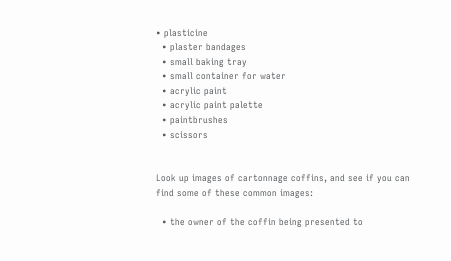• plasticine
  • plaster bandages
  • small baking tray
  • small container for water
  • acrylic paint
  • acrylic paint palette
  • paintbrushes
  • scissors


Look up images of cartonnage coffins, and see if you can find some of these common images:

  • the owner of the coffin being presented to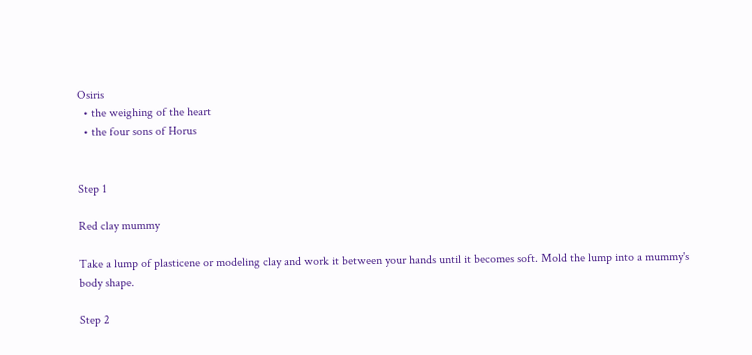Osiris
  • the weighing of the heart
  • the four sons of Horus


Step 1

Red clay mummy

Take a lump of plasticene or modeling clay and work it between your hands until it becomes soft. Mold the lump into a mummy's body shape.

Step 2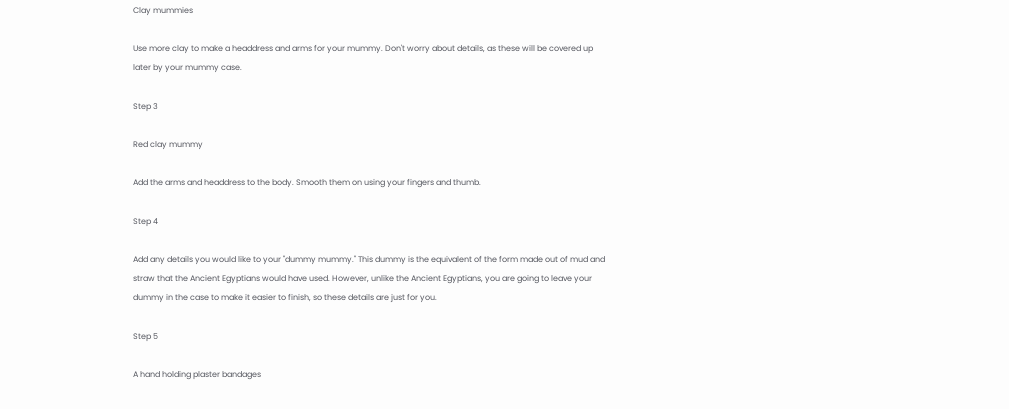Clay mummies

Use more clay to make a headdress and arms for your mummy. Don't worry about details, as these will be covered up later by your mummy case.

Step 3

Red clay mummy

Add the arms and headdress to the body. Smooth them on using your fingers and thumb.

Step 4

Add any details you would like to your "dummy mummy." This dummy is the equivalent of the form made out of mud and straw that the Ancient Egyptians would have used. However, unlike the Ancient Egyptians, you are going to leave your dummy in the case to make it easier to finish, so these details are just for you.

Step 5

A hand holding plaster bandages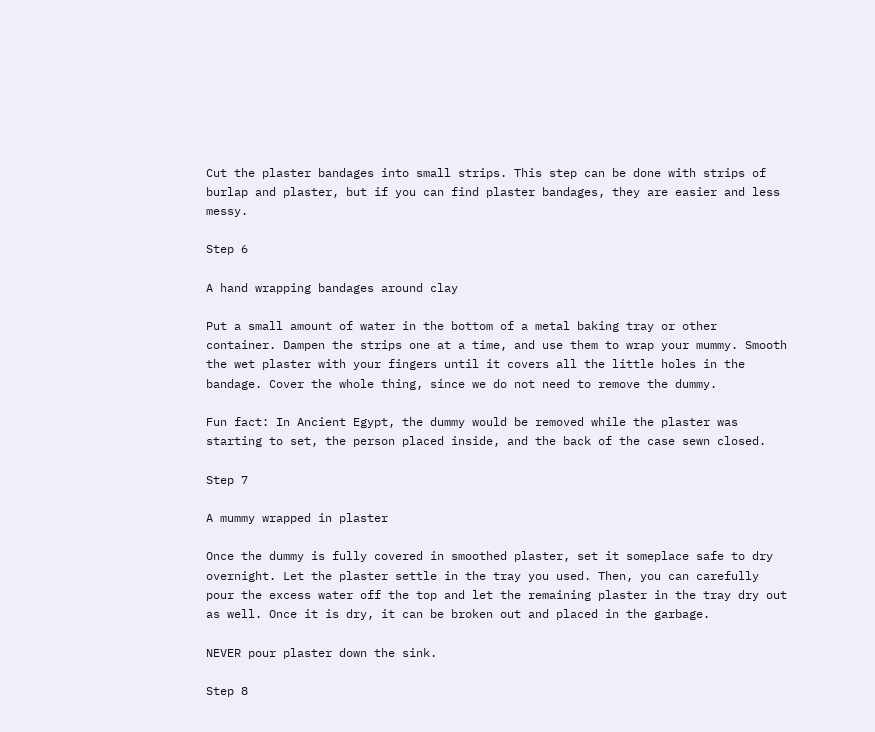Cut the plaster bandages into small strips. This step can be done with strips of burlap and plaster, but if you can find plaster bandages, they are easier and less messy.

Step 6

A hand wrapping bandages around clay

Put a small amount of water in the bottom of a metal baking tray or other container. Dampen the strips one at a time, and use them to wrap your mummy. Smooth the wet plaster with your fingers until it covers all the little holes in the bandage. Cover the whole thing, since we do not need to remove the dummy.

Fun fact: In Ancient Egypt, the dummy would be removed while the plaster was starting to set, the person placed inside, and the back of the case sewn closed.

Step 7

A mummy wrapped in plaster

Once the dummy is fully covered in smoothed plaster, set it someplace safe to dry overnight. Let the plaster settle in the tray you used. Then, you can carefully pour the excess water off the top and let the remaining plaster in the tray dry out as well. Once it is dry, it can be broken out and placed in the garbage.

NEVER pour plaster down the sink.

Step 8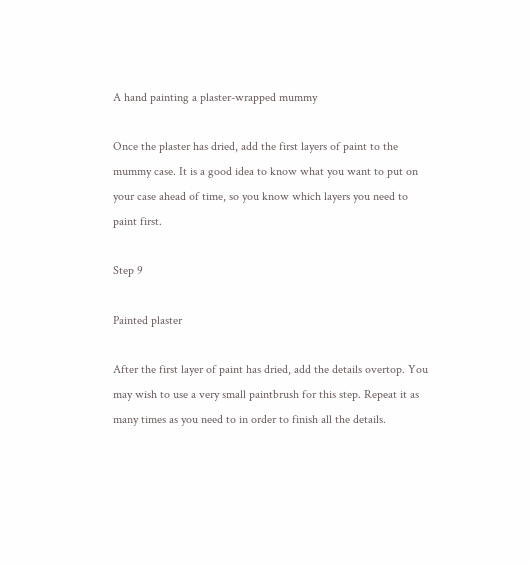A hand painting a plaster-wrapped mummy

Once the plaster has dried, add the first layers of paint to the mummy case. It is a good idea to know what you want to put on your case ahead of time, so you know which layers you need to paint first.

Step 9

Painted plaster

After the first layer of paint has dried, add the details overtop. You may wish to use a very small paintbrush for this step. Repeat it as many times as you need to in order to finish all the details.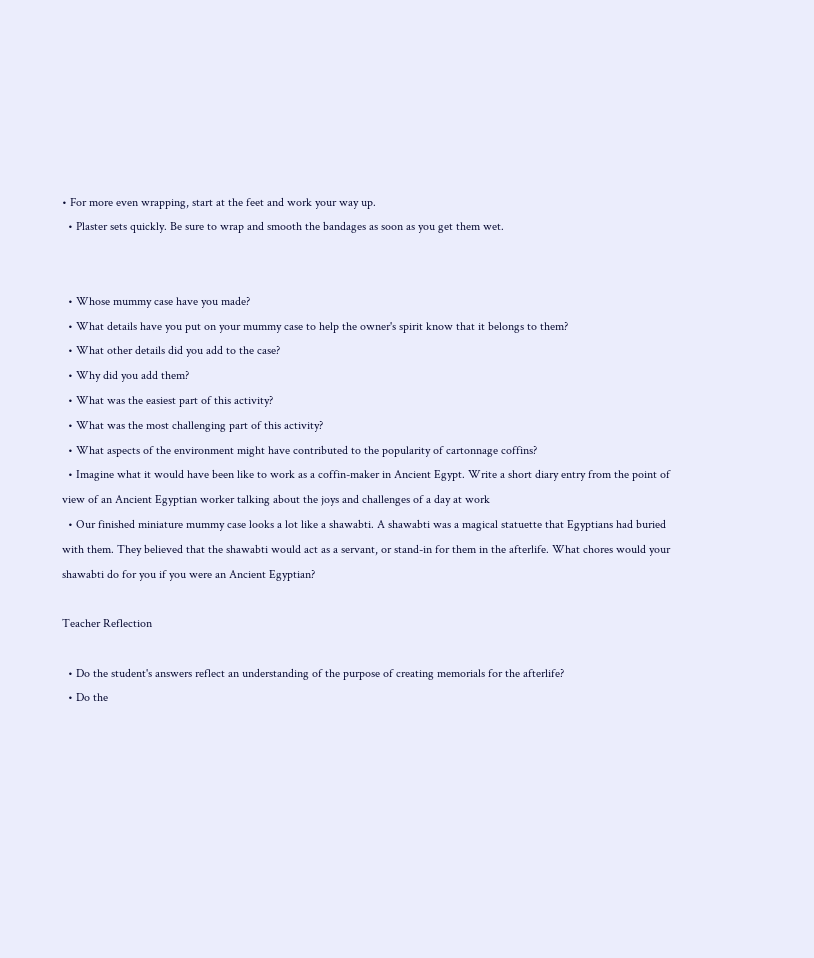• For more even wrapping, start at the feet and work your way up.
  • Plaster sets quickly. Be sure to wrap and smooth the bandages as soon as you get them wet.


  • Whose mummy case have you made?
  • What details have you put on your mummy case to help the owner's spirit know that it belongs to them?
  • What other details did you add to the case?
  • Why did you add them?
  • What was the easiest part of this activity?
  • What was the most challenging part of this activity?
  • What aspects of the environment might have contributed to the popularity of cartonnage coffins?
  • Imagine what it would have been like to work as a coffin-maker in Ancient Egypt. Write a short diary entry from the point of view of an Ancient Egyptian worker talking about the joys and challenges of a day at work
  • Our finished miniature mummy case looks a lot like a shawabti. A shawabti was a magical statuette that Egyptians had buried with them. They believed that the shawabti would act as a servant, or stand-in for them in the afterlife. What chores would your shawabti do for you if you were an Ancient Egyptian?

Teacher Reflection

  • Do the student's answers reflect an understanding of the purpose of creating memorials for the afterlife?
  • Do the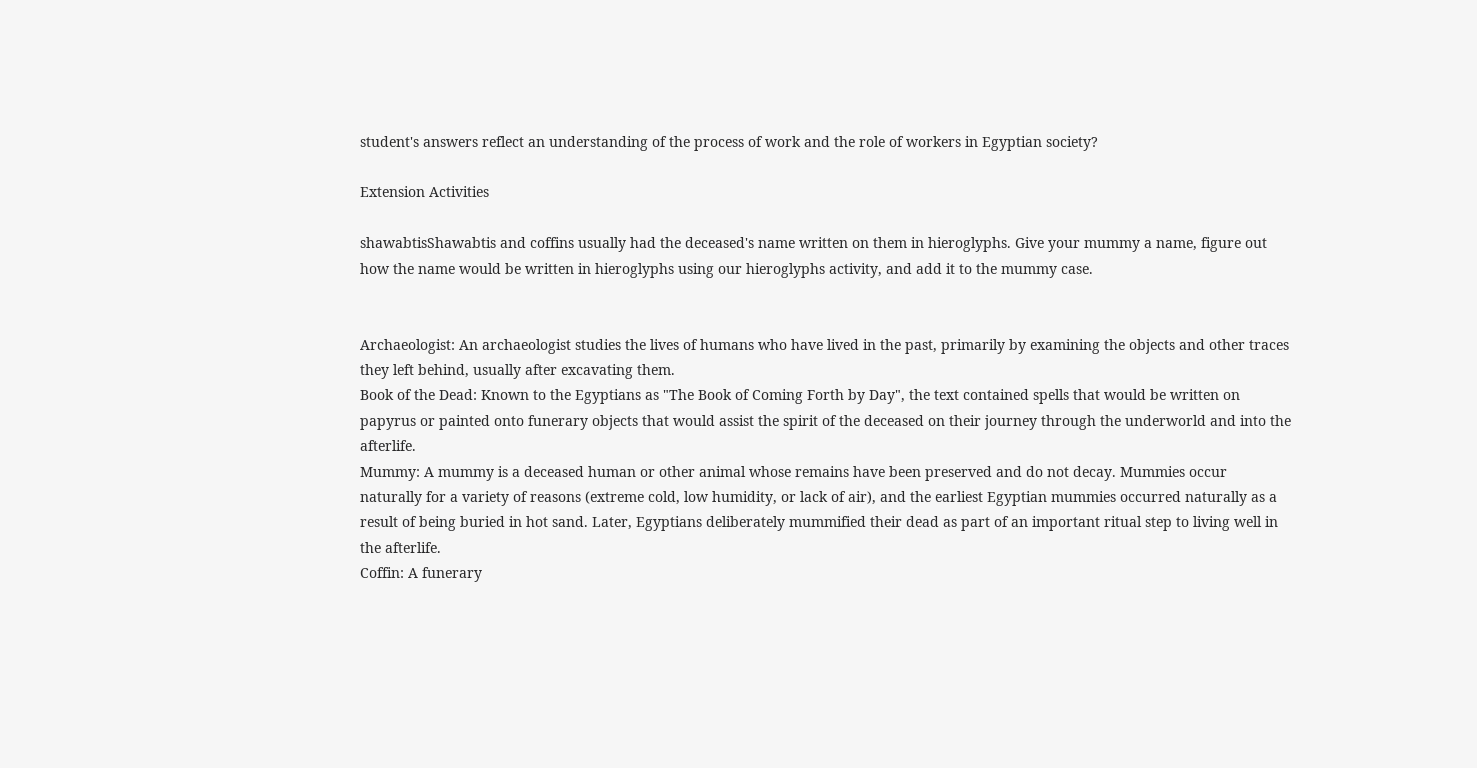student's answers reflect an understanding of the process of work and the role of workers in Egyptian society?

Extension Activities

shawabtisShawabtis and coffins usually had the deceased's name written on them in hieroglyphs. Give your mummy a name, figure out how the name would be written in hieroglyphs using our hieroglyphs activity, and add it to the mummy case.


Archaeologist: An archaeologist studies the lives of humans who have lived in the past, primarily by examining the objects and other traces they left behind, usually after excavating them.
Book of the Dead: Known to the Egyptians as "The Book of Coming Forth by Day", the text contained spells that would be written on papyrus or painted onto funerary objects that would assist the spirit of the deceased on their journey through the underworld and into the afterlife.
Mummy: A mummy is a deceased human or other animal whose remains have been preserved and do not decay. Mummies occur naturally for a variety of reasons (extreme cold, low humidity, or lack of air), and the earliest Egyptian mummies occurred naturally as a result of being buried in hot sand. Later, Egyptians deliberately mummified their dead as part of an important ritual step to living well in the afterlife.
Coffin: A funerary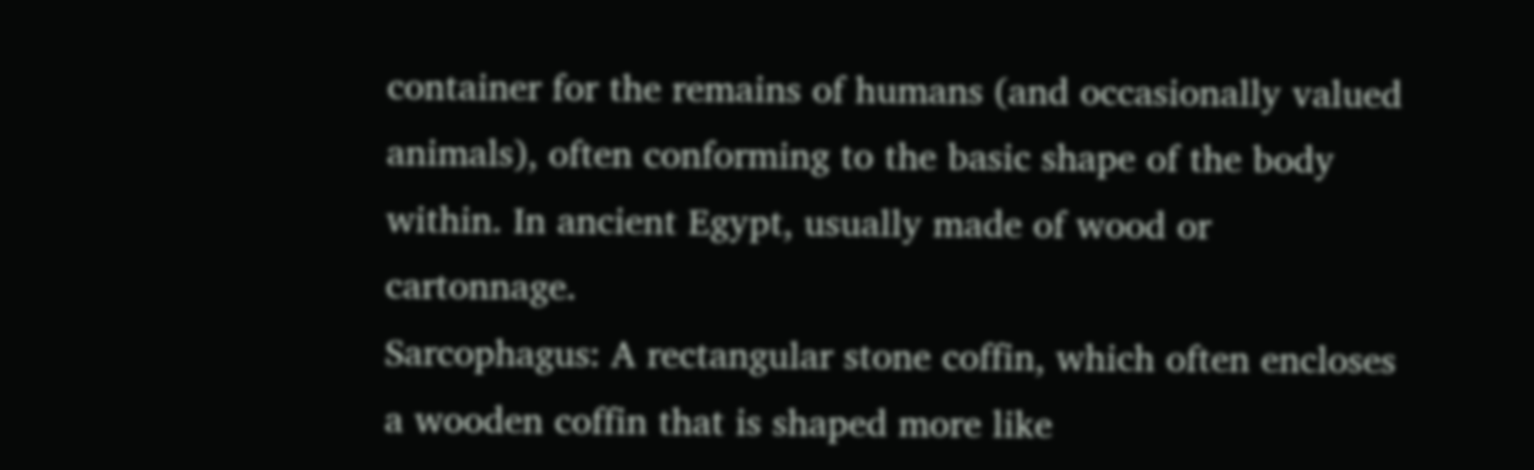container for the remains of humans (and occasionally valued animals), often conforming to the basic shape of the body within. In ancient Egypt, usually made of wood or cartonnage.
Sarcophagus: A rectangular stone coffin, which often encloses a wooden coffin that is shaped more like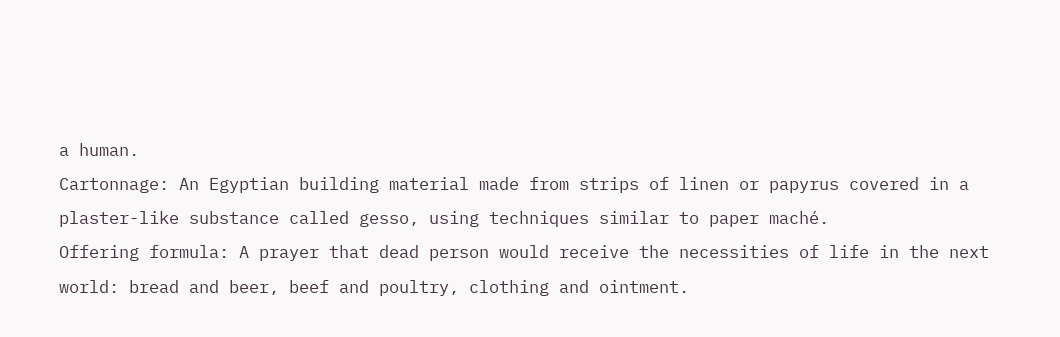a human.
Cartonnage: An Egyptian building material made from strips of linen or papyrus covered in a  plaster-like substance called gesso, using techniques similar to paper maché.
Offering formula: A prayer that dead person would receive the necessities of life in the next world: bread and beer, beef and poultry, clothing and ointment.